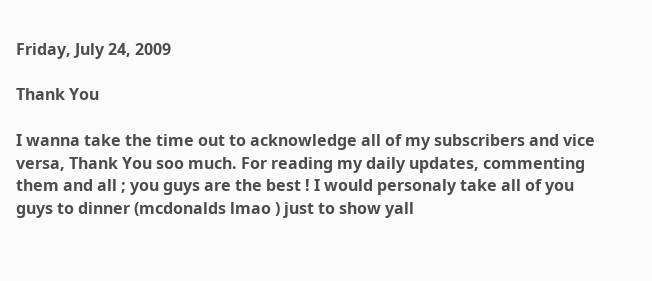Friday, July 24, 2009

Thank You

I wanna take the time out to acknowledge all of my subscribers and vice versa, Thank You soo much. For reading my daily updates, commenting them and all ; you guys are the best ! I would personaly take all of you guys to dinner (mcdonalds lmao ) just to show yall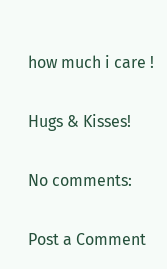how much i care !

Hugs & Kisses!

No comments:

Post a Comment